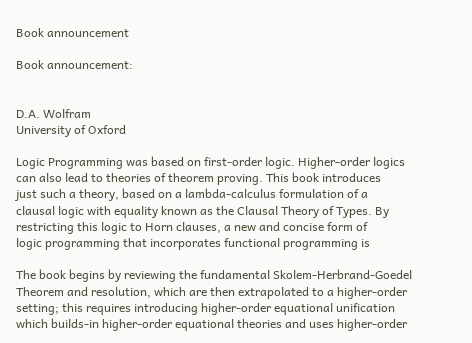Book announcement

Book announcement:


D.A. Wolfram
University of Oxford

Logic Programming was based on first-order logic. Higher-order logics
can also lead to theories of theorem proving. This book introduces
just such a theory, based on a lambda-calculus formulation of a
clausal logic with equality known as the Clausal Theory of Types. By
restricting this logic to Horn clauses, a new and concise form of
logic programming that incorporates functional programming is

The book begins by reviewing the fundamental Skolem-Herbrand-Goedel
Theorem and resolution, which are then extrapolated to a higher-order
setting; this requires introducing higher-order equational unification
which builds-in higher-order equational theories and uses higher-order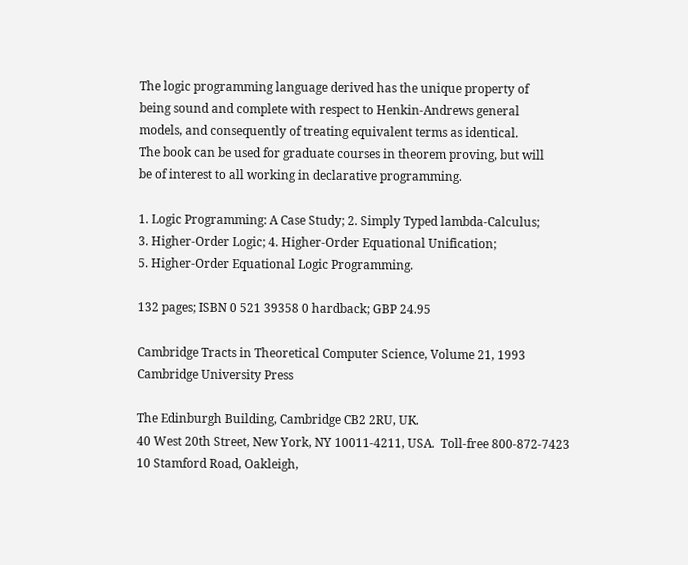The logic programming language derived has the unique property of
being sound and complete with respect to Henkin-Andrews general
models, and consequently of treating equivalent terms as identical.
The book can be used for graduate courses in theorem proving, but will
be of interest to all working in declarative programming.

1. Logic Programming: A Case Study; 2. Simply Typed lambda-Calculus;
3. Higher-Order Logic; 4. Higher-Order Equational Unification;
5. Higher-Order Equational Logic Programming.

132 pages; ISBN 0 521 39358 0 hardback; GBP 24.95

Cambridge Tracts in Theoretical Computer Science, Volume 21, 1993
Cambridge University Press

The Edinburgh Building, Cambridge CB2 2RU, UK.
40 West 20th Street, New York, NY 10011-4211, USA.  Toll-free 800-872-7423
10 Stamford Road, Oakleigh,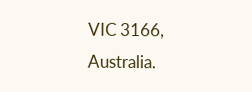VIC 3166, Australia.